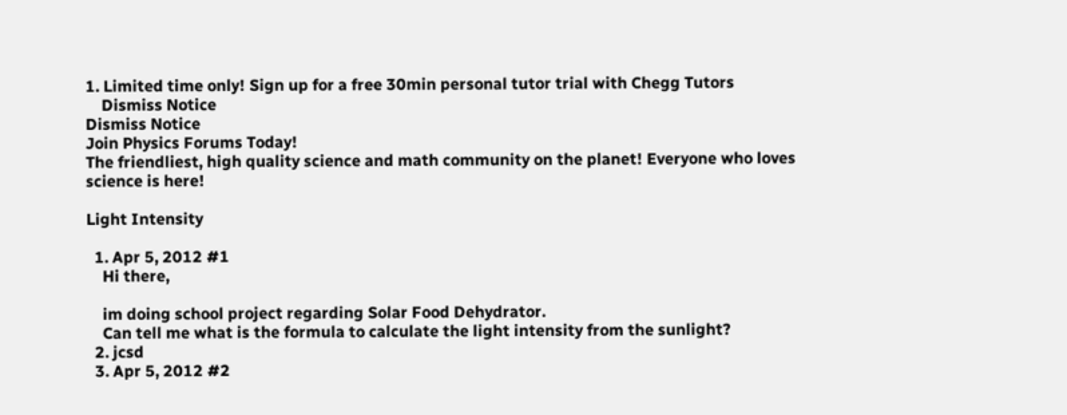1. Limited time only! Sign up for a free 30min personal tutor trial with Chegg Tutors
    Dismiss Notice
Dismiss Notice
Join Physics Forums Today!
The friendliest, high quality science and math community on the planet! Everyone who loves science is here!

Light Intensity

  1. Apr 5, 2012 #1
    Hi there,

    im doing school project regarding Solar Food Dehydrator.
    Can tell me what is the formula to calculate the light intensity from the sunlight?
  2. jcsd
  3. Apr 5, 2012 #2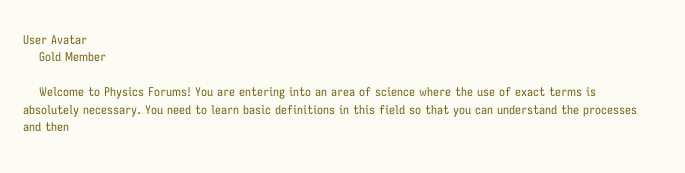User Avatar
    Gold Member

    Welcome to Physics Forums! You are entering into an area of science where the use of exact terms is absolutely necessary. You need to learn basic definitions in this field so that you can understand the processes and then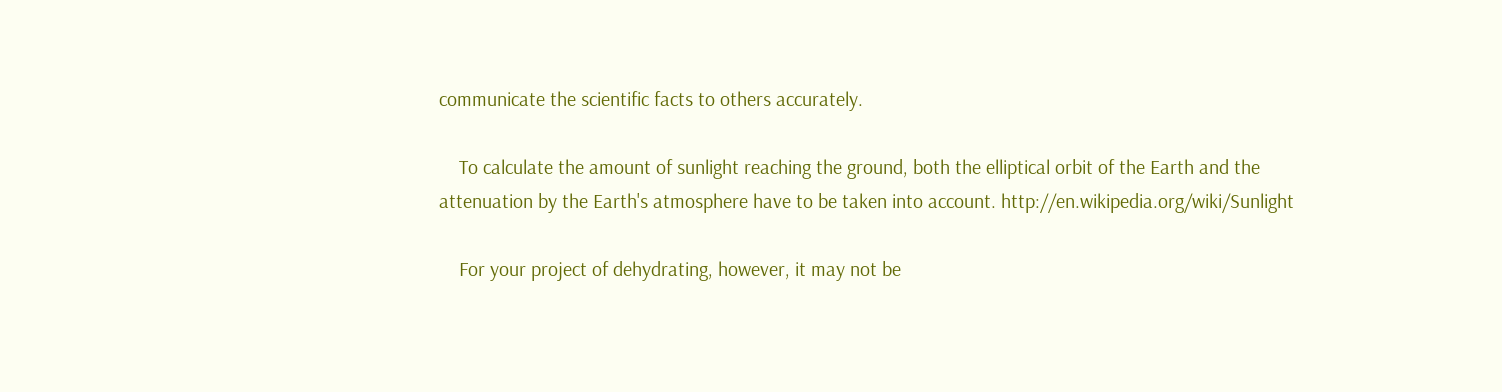communicate the scientific facts to others accurately.

    To calculate the amount of sunlight reaching the ground, both the elliptical orbit of the Earth and the attenuation by the Earth's atmosphere have to be taken into account. http://en.wikipedia.org/wiki/Sunlight

    For your project of dehydrating, however, it may not be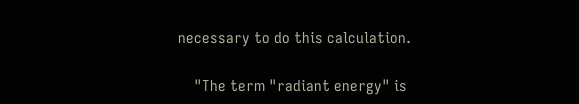necessary to do this calculation.

    "The term "radiant energy" is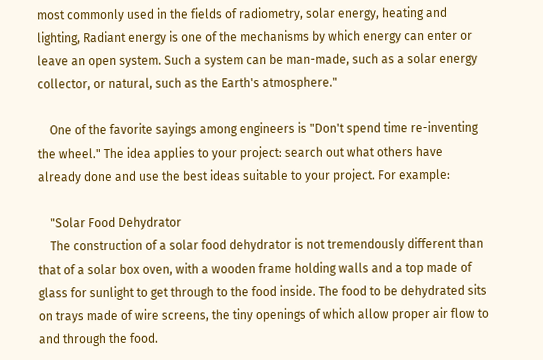most commonly used in the fields of radiometry, solar energy, heating and lighting, Radiant energy is one of the mechanisms by which energy can enter or leave an open system. Such a system can be man-made, such as a solar energy collector, or natural, such as the Earth's atmosphere."

    One of the favorite sayings among engineers is "Don't spend time re-inventing the wheel." The idea applies to your project: search out what others have already done and use the best ideas suitable to your project. For example:

    "Solar Food Dehydrator
    The construction of a solar food dehydrator is not tremendously different than that of a solar box oven, with a wooden frame holding walls and a top made of glass for sunlight to get through to the food inside. The food to be dehydrated sits on trays made of wire screens, the tiny openings of which allow proper air flow to and through the food.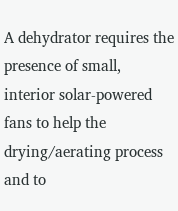A dehydrator requires the presence of small, interior solar-powered fans to help the drying/aerating process and to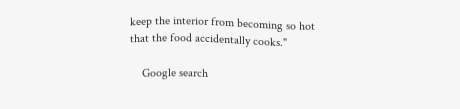keep the interior from becoming so hot that the food accidentally cooks."

    Google search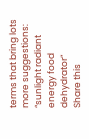terms that bring lots more suggestions: “sunlight radiant energy food dehydrator”
Share this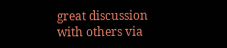great discussion with others via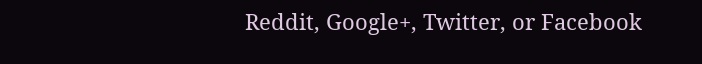Reddit, Google+, Twitter, or Facebook